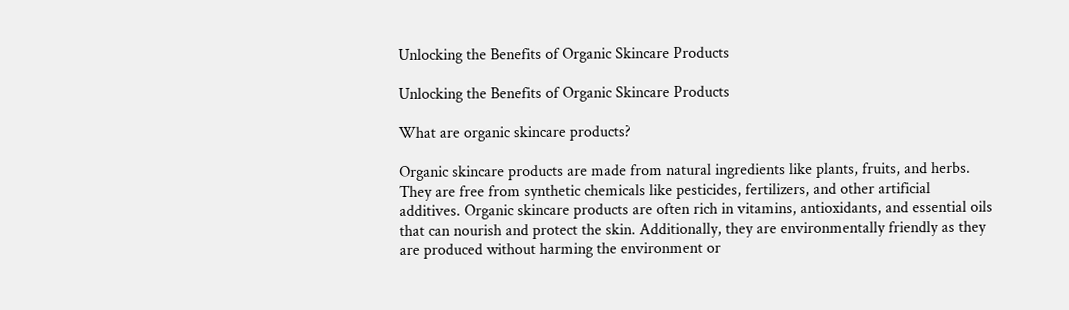Unlocking the Benefits of Organic Skincare Products

Unlocking the Benefits of Organic Skincare Products

What are organic skincare products?

Organic skincare products are made from natural ingredients like plants, fruits, and herbs. They are free from synthetic chemicals like pesticides, fertilizers, and other artificial additives. Organic skincare products are often rich in vitamins, antioxidants, and essential oils that can nourish and protect the skin. Additionally, they are environmentally friendly as they are produced without harming the environment or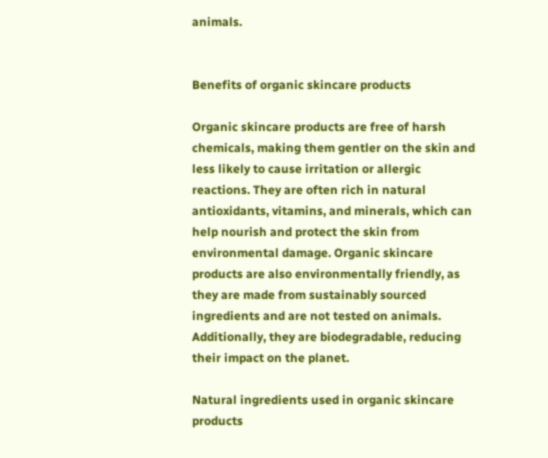animals.


Benefits of organic skincare products

Organic skincare products are free of harsh chemicals, making them gentler on the skin and less likely to cause irritation or allergic reactions. They are often rich in natural antioxidants, vitamins, and minerals, which can help nourish and protect the skin from environmental damage. Organic skincare products are also environmentally friendly, as they are made from sustainably sourced ingredients and are not tested on animals. Additionally, they are biodegradable, reducing their impact on the planet.

Natural ingredients used in organic skincare products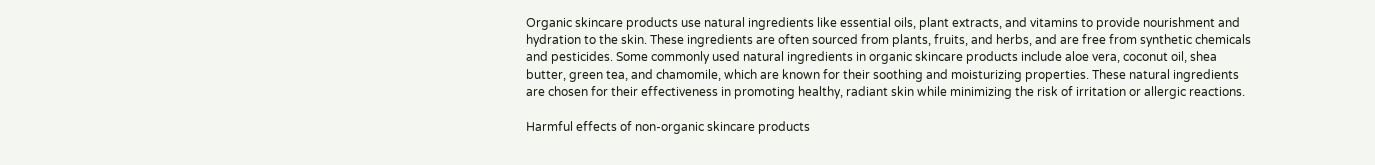Organic skincare products use natural ingredients like essential oils, plant extracts, and vitamins to provide nourishment and hydration to the skin. These ingredients are often sourced from plants, fruits, and herbs, and are free from synthetic chemicals and pesticides. Some commonly used natural ingredients in organic skincare products include aloe vera, coconut oil, shea butter, green tea, and chamomile, which are known for their soothing and moisturizing properties. These natural ingredients are chosen for their effectiveness in promoting healthy, radiant skin while minimizing the risk of irritation or allergic reactions.

Harmful effects of non-organic skincare products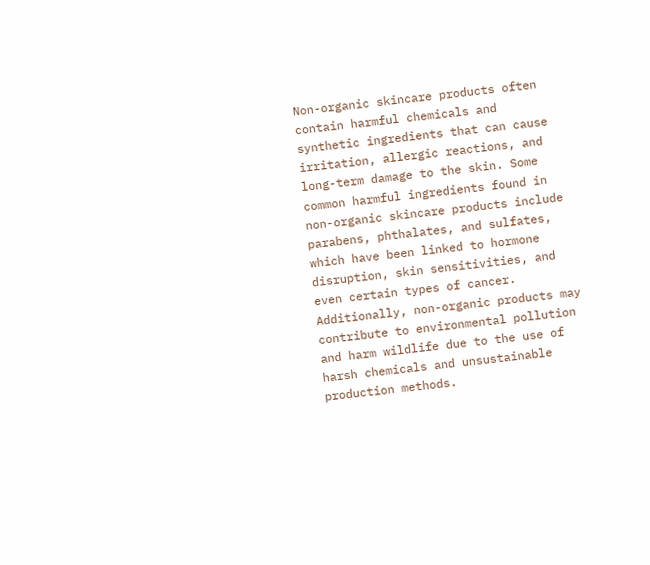Non-organic skincare products often contain harmful chemicals and synthetic ingredients that can cause irritation, allergic reactions, and long-term damage to the skin. Some common harmful ingredients found in non-organic skincare products include parabens, phthalates, and sulfates, which have been linked to hormone disruption, skin sensitivities, and even certain types of cancer. Additionally, non-organic products may contribute to environmental pollution and harm wildlife due to the use of harsh chemicals and unsustainable production methods.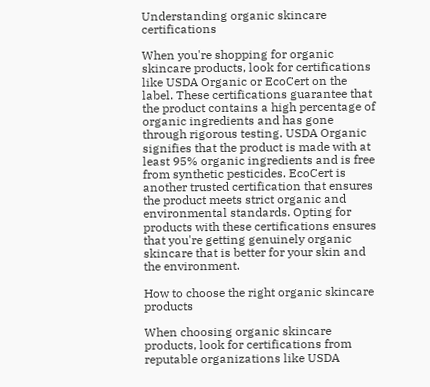Understanding organic skincare certifications

When you're shopping for organic skincare products, look for certifications like USDA Organic or EcoCert on the label. These certifications guarantee that the product contains a high percentage of organic ingredients and has gone through rigorous testing. USDA Organic signifies that the product is made with at least 95% organic ingredients and is free from synthetic pesticides. EcoCert is another trusted certification that ensures the product meets strict organic and environmental standards. Opting for products with these certifications ensures that you're getting genuinely organic skincare that is better for your skin and the environment.

How to choose the right organic skincare products

When choosing organic skincare products, look for certifications from reputable organizations like USDA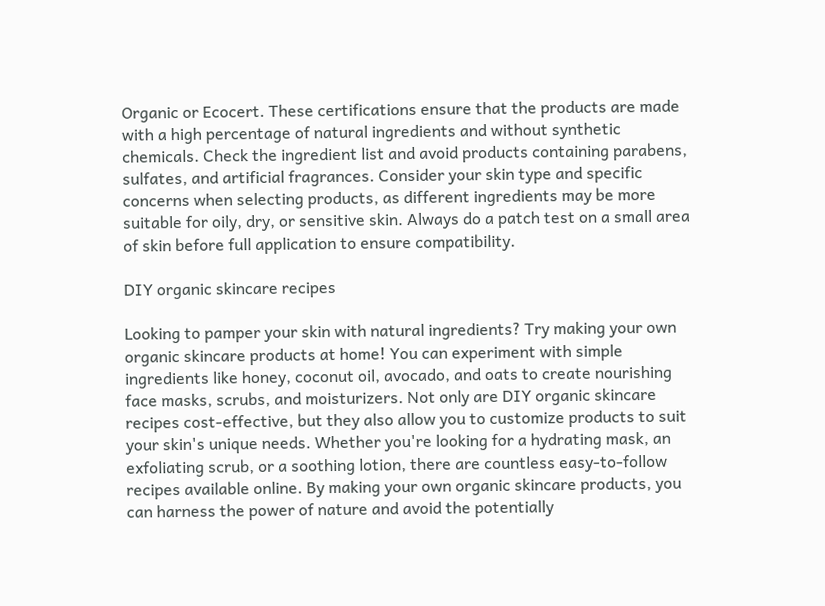Organic or Ecocert. These certifications ensure that the products are made with a high percentage of natural ingredients and without synthetic chemicals. Check the ingredient list and avoid products containing parabens, sulfates, and artificial fragrances. Consider your skin type and specific concerns when selecting products, as different ingredients may be more suitable for oily, dry, or sensitive skin. Always do a patch test on a small area of skin before full application to ensure compatibility.

DIY organic skincare recipes

Looking to pamper your skin with natural ingredients? Try making your own organic skincare products at home! You can experiment with simple ingredients like honey, coconut oil, avocado, and oats to create nourishing face masks, scrubs, and moisturizers. Not only are DIY organic skincare recipes cost-effective, but they also allow you to customize products to suit your skin's unique needs. Whether you're looking for a hydrating mask, an exfoliating scrub, or a soothing lotion, there are countless easy-to-follow recipes available online. By making your own organic skincare products, you can harness the power of nature and avoid the potentially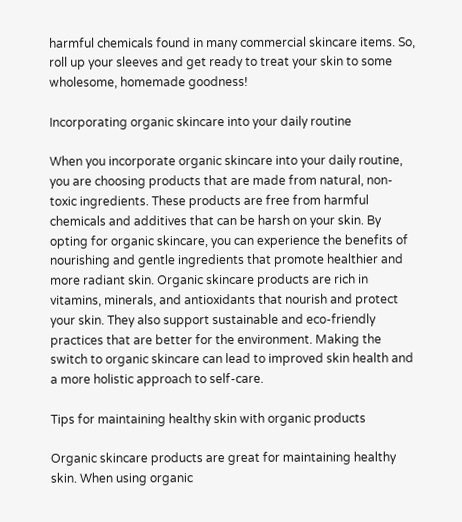harmful chemicals found in many commercial skincare items. So, roll up your sleeves and get ready to treat your skin to some wholesome, homemade goodness!

Incorporating organic skincare into your daily routine

When you incorporate organic skincare into your daily routine, you are choosing products that are made from natural, non-toxic ingredients. These products are free from harmful chemicals and additives that can be harsh on your skin. By opting for organic skincare, you can experience the benefits of nourishing and gentle ingredients that promote healthier and more radiant skin. Organic skincare products are rich in vitamins, minerals, and antioxidants that nourish and protect your skin. They also support sustainable and eco-friendly practices that are better for the environment. Making the switch to organic skincare can lead to improved skin health and a more holistic approach to self-care.

Tips for maintaining healthy skin with organic products

Organic skincare products are great for maintaining healthy skin. When using organic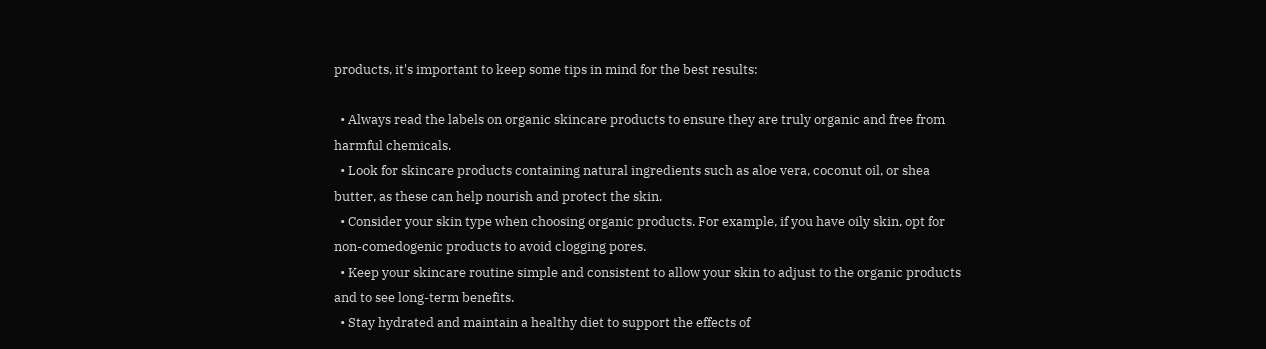products, it's important to keep some tips in mind for the best results:

  • Always read the labels on organic skincare products to ensure they are truly organic and free from harmful chemicals.
  • Look for skincare products containing natural ingredients such as aloe vera, coconut oil, or shea butter, as these can help nourish and protect the skin.
  • Consider your skin type when choosing organic products. For example, if you have oily skin, opt for non-comedogenic products to avoid clogging pores.
  • Keep your skincare routine simple and consistent to allow your skin to adjust to the organic products and to see long-term benefits.
  • Stay hydrated and maintain a healthy diet to support the effects of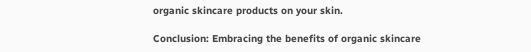organic skincare products on your skin.

Conclusion: Embracing the benefits of organic skincare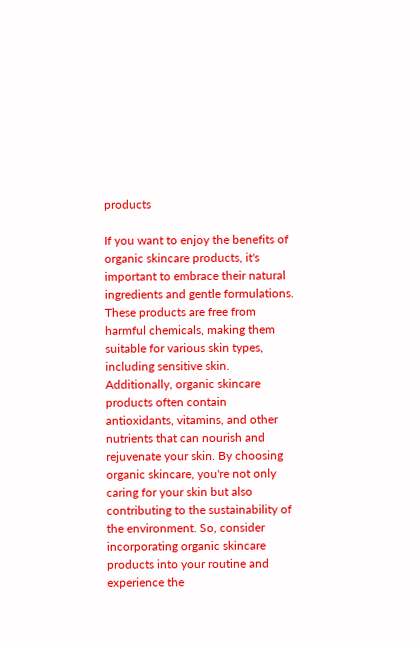products

If you want to enjoy the benefits of organic skincare products, it's important to embrace their natural ingredients and gentle formulations. These products are free from harmful chemicals, making them suitable for various skin types, including sensitive skin. Additionally, organic skincare products often contain antioxidants, vitamins, and other nutrients that can nourish and rejuvenate your skin. By choosing organic skincare, you're not only caring for your skin but also contributing to the sustainability of the environment. So, consider incorporating organic skincare products into your routine and experience the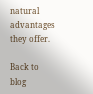natural advantages they offer.

Back to blog